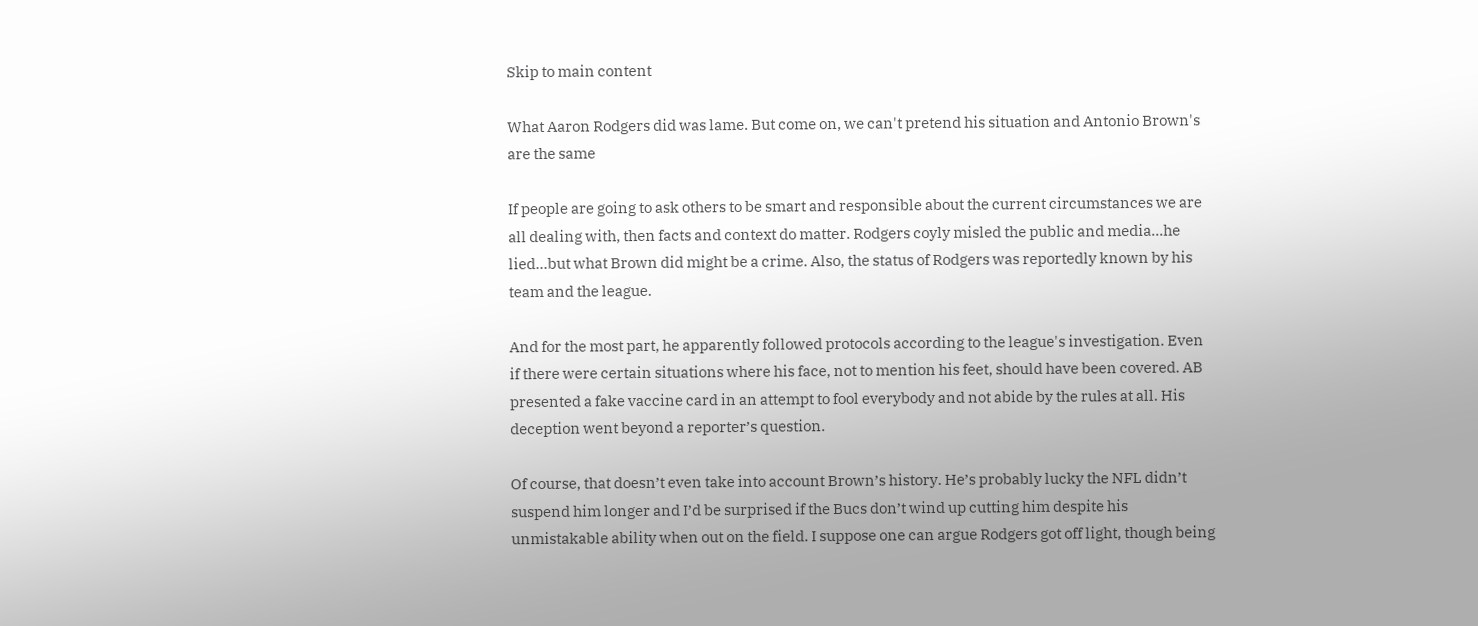Skip to main content

What Aaron Rodgers did was lame. But come on, we can't pretend his situation and Antonio Brown's are the same

If people are going to ask others to be smart and responsible about the current circumstances we are all dealing with, then facts and context do matter. Rodgers coyly misled the public and media...he lied...but what Brown did might be a crime. Also, the status of Rodgers was reportedly known by his team and the league.

And for the most part, he apparently followed protocols according to the league's investigation. Even if there were certain situations where his face, not to mention his feet, should have been covered. AB presented a fake vaccine card in an attempt to fool everybody and not abide by the rules at all. His deception went beyond a reporter’s question.

Of course, that doesn’t even take into account Brown’s history. He’s probably lucky the NFL didn’t suspend him longer and I’d be surprised if the Bucs don’t wind up cutting him despite his unmistakable ability when out on the field. I suppose one can argue Rodgers got off light, though being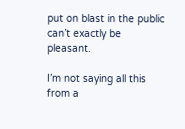put on blast in the public can’t exactly be pleasant.

I’m not saying all this from a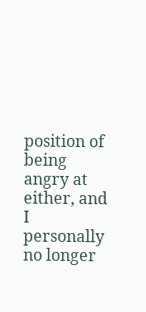position of being angry at either, and I personally no longer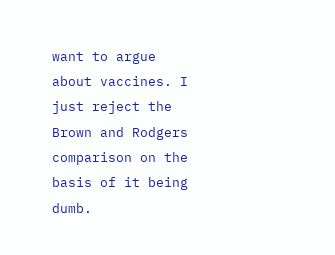want to argue about vaccines. I just reject the Brown and Rodgers comparison on the basis of it being dumb.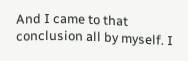And I came to that conclusion all by myself. I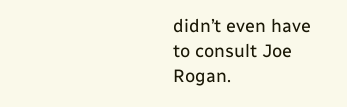didn’t even have to consult Joe Rogan.